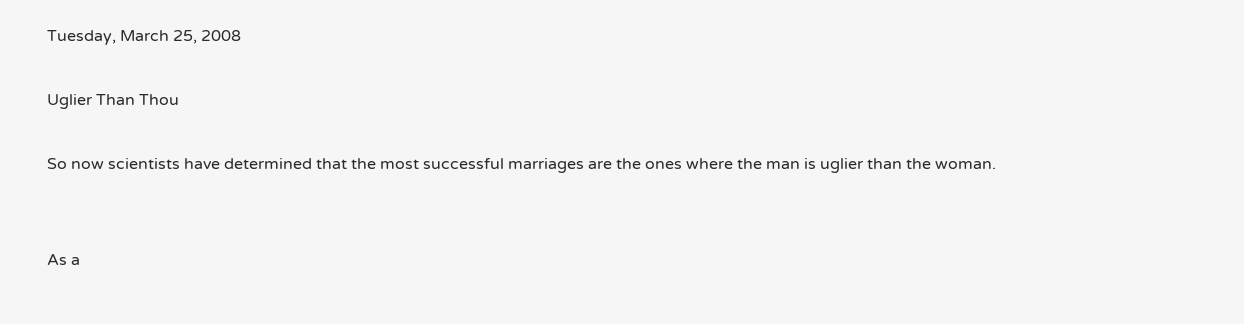Tuesday, March 25, 2008

Uglier Than Thou

So now scientists have determined that the most successful marriages are the ones where the man is uglier than the woman.


As a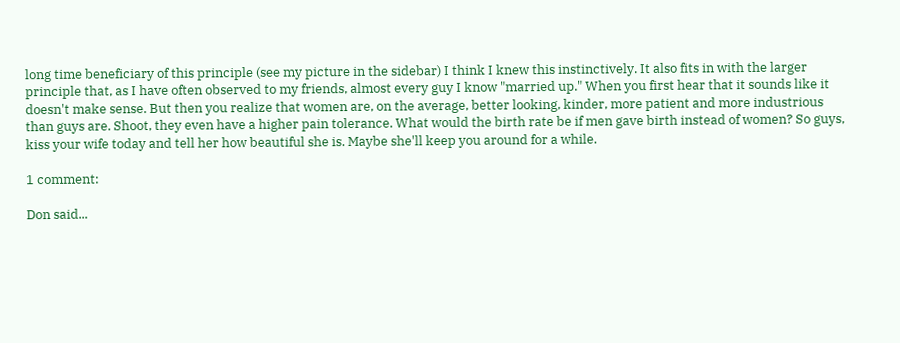long time beneficiary of this principle (see my picture in the sidebar) I think I knew this instinctively. It also fits in with the larger principle that, as I have often observed to my friends, almost every guy I know "married up." When you first hear that it sounds like it doesn't make sense. But then you realize that women are, on the average, better looking, kinder, more patient and more industrious than guys are. Shoot, they even have a higher pain tolerance. What would the birth rate be if men gave birth instead of women? So guys, kiss your wife today and tell her how beautiful she is. Maybe she'll keep you around for a while.

1 comment:

Don said...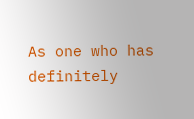As one who has definitely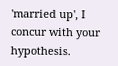'married up', I concur with your hypothesis.